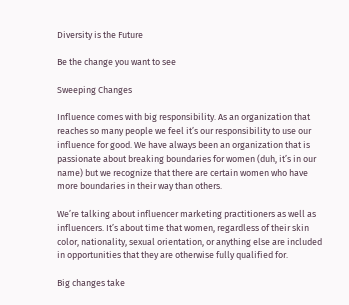Diversity is the Future

Be the change you want to see

Sweeping Changes

Influence comes with big responsibility. As an organization that reaches so many people we feel it’s our responsibility to use our influence for good. We have always been an organization that is passionate about breaking boundaries for women (duh, it’s in our name) but we recognize that there are certain women who have more boundaries in their way than others.

We’re talking about influencer marketing practitioners as well as influencers. It’s about time that women, regardless of their skin color, nationality, sexual orientation, or anything else are included in opportunities that they are otherwise fully qualified for.

Big changes take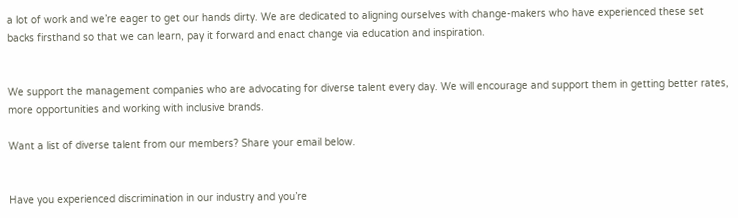a lot of work and we’re eager to get our hands dirty. We are dedicated to aligning ourselves with change-makers who have experienced these set backs firsthand so that we can learn, pay it forward and enact change via education and inspiration.


We support the management companies who are advocating for diverse talent every day. We will encourage and support them in getting better rates, more opportunities and working with inclusive brands.

Want a list of diverse talent from our members? Share your email below.


Have you experienced discrimination in our industry and you’re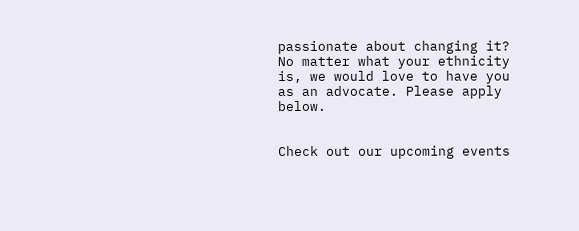passionate about changing it? No matter what your ethnicity is, we would love to have you as an advocate. Please apply below.


Check out our upcoming events